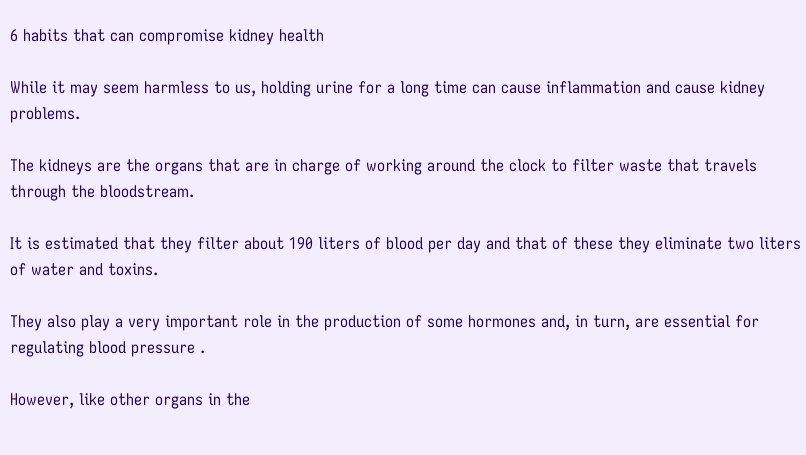6 habits that can compromise kidney health

While it may seem harmless to us, holding urine for a long time can cause inflammation and cause kidney problems.

The kidneys are the organs that are in charge of working around the clock to filter waste that travels through the bloodstream.

It is estimated that they filter about 190 liters of blood per day and that of these they eliminate two liters of water and toxins.

They also play a very important role in the production of some hormones and, in turn, are essential for regulating blood pressure .

However, like other organs in the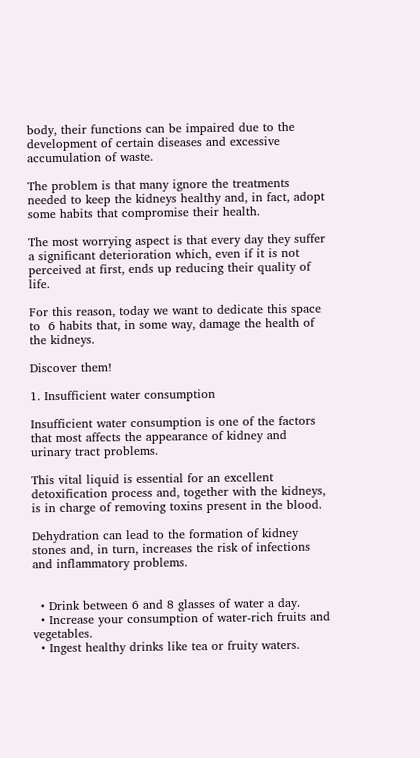body, their functions can be impaired due to the development of certain diseases and excessive accumulation of waste.

The problem is that many ignore the treatments needed to keep the kidneys healthy and, in fact, adopt some habits that compromise their health.

The most worrying aspect is that every day they suffer a significant deterioration which, even if it is not perceived at first, ends up reducing their quality of life.

For this reason, today we want to dedicate this space to  6 habits that, in some way, damage the health of the kidneys.

Discover them!

1. Insufficient water consumption

Insufficient water consumption is one of the factors that most affects the appearance of kidney and urinary tract problems.

This vital liquid is essential for an excellent detoxification process and, together with the kidneys, is in charge of removing toxins present in the blood.

Dehydration can lead to the formation of kidney stones and, in turn, increases the risk of infections and inflammatory problems.


  • Drink between 6 and 8 glasses of water a day.
  • Increase your consumption of water-rich fruits and vegetables.
  • Ingest healthy drinks like tea or fruity waters.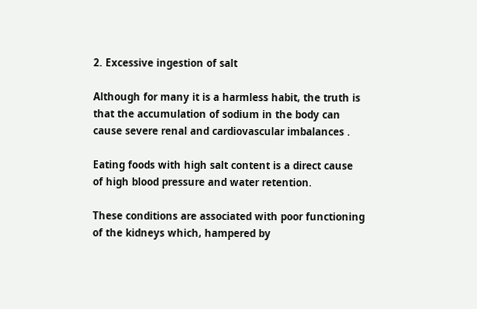2. Excessive ingestion of salt

Although for many it is a harmless habit, the truth is that the accumulation of sodium in the body can cause severe renal and cardiovascular imbalances .

Eating foods with high salt content is a direct cause of high blood pressure and water retention.

These conditions are associated with poor functioning of the kidneys which, hampered by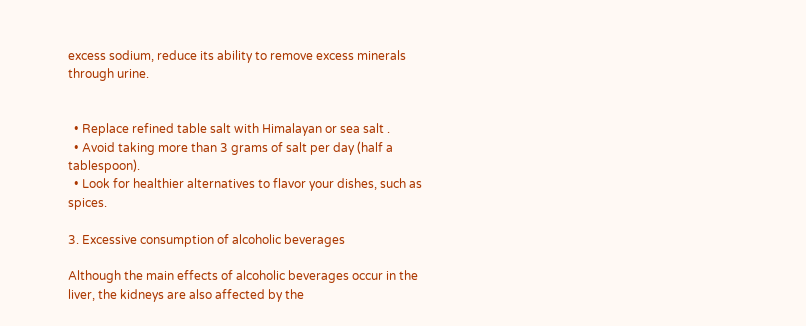excess sodium, reduce its ability to remove excess minerals through urine.


  • Replace refined table salt with Himalayan or sea salt .
  • Avoid taking more than 3 grams of salt per day (half a tablespoon).
  • Look for healthier alternatives to flavor your dishes, such as spices.

3. Excessive consumption of alcoholic beverages

Although the main effects of alcoholic beverages occur in the liver, the kidneys are also affected by the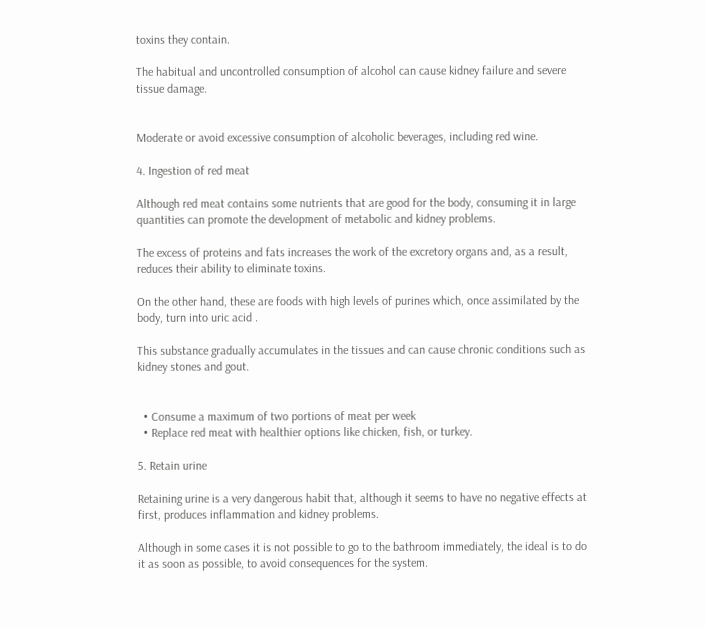toxins they contain.

The habitual and uncontrolled consumption of alcohol can cause kidney failure and severe tissue damage.


Moderate or avoid excessive consumption of alcoholic beverages, including red wine.

4. Ingestion of red meat

Although red meat contains some nutrients that are good for the body, consuming it in large quantities can promote the development of metabolic and kidney problems.

The excess of proteins and fats increases the work of the excretory organs and, as a result, reduces their ability to eliminate toxins.

On the other hand, these are foods with high levels of purines which, once assimilated by the body, turn into uric acid .

This substance gradually accumulates in the tissues and can cause chronic conditions such as kidney stones and gout.


  • Consume a maximum of two portions of meat per week
  • Replace red meat with healthier options like chicken, fish, or turkey.

5. Retain urine

Retaining urine is a very dangerous habit that, although it seems to have no negative effects at first, produces inflammation and kidney problems.

Although in some cases it is not possible to go to the bathroom immediately, the ideal is to do it as soon as possible, to avoid consequences for the system.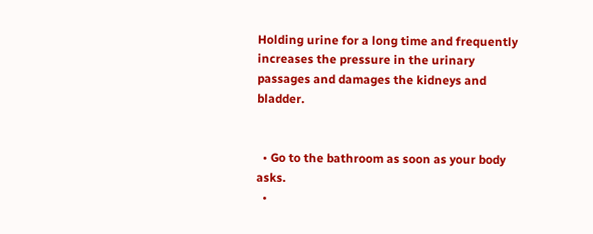Holding urine for a long time and frequently increases the pressure in the urinary passages and damages the kidneys and bladder.


  • Go to the bathroom as soon as your body asks.
  •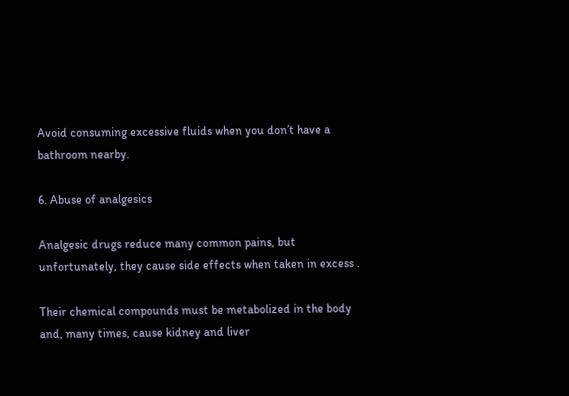Avoid consuming excessive fluids when you don’t have a bathroom nearby.

6. Abuse of analgesics

Analgesic drugs reduce many common pains, but unfortunately, they cause side effects when taken in excess .

Their chemical compounds must be metabolized in the body and, many times, cause kidney and liver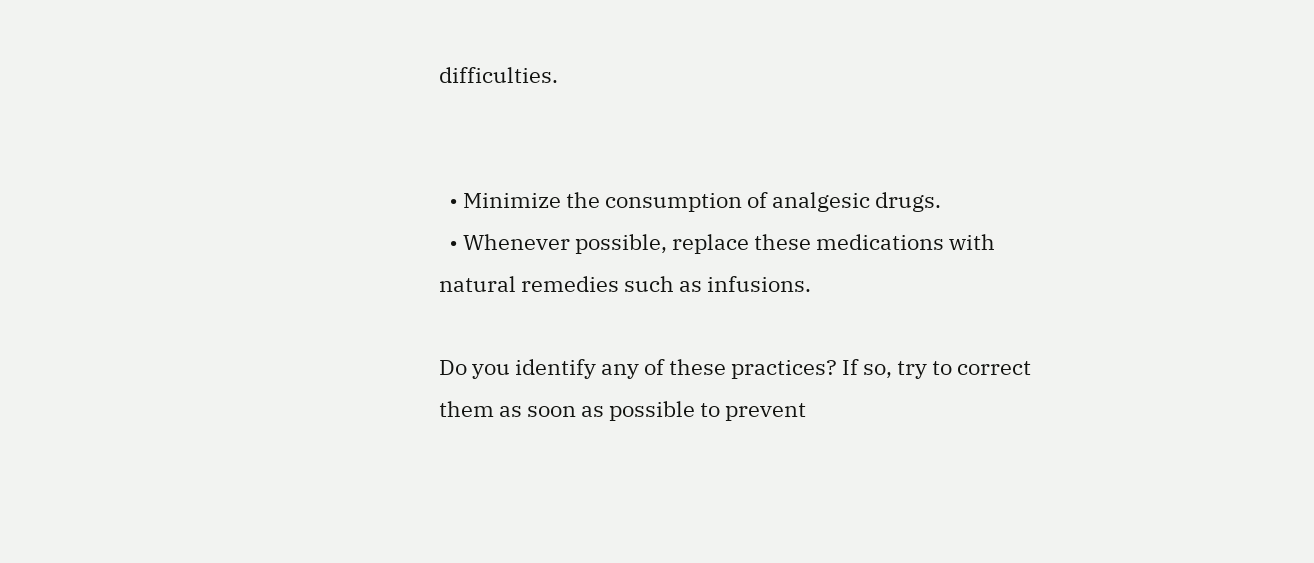difficulties.


  • Minimize the consumption of analgesic drugs.
  • Whenever possible, replace these medications with natural remedies such as infusions.

Do you identify any of these practices? If so, try to correct them as soon as possible to prevent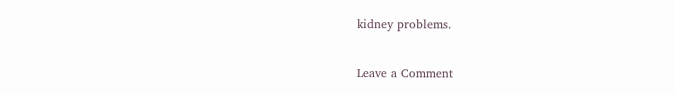kidney problems.

Leave a Comment